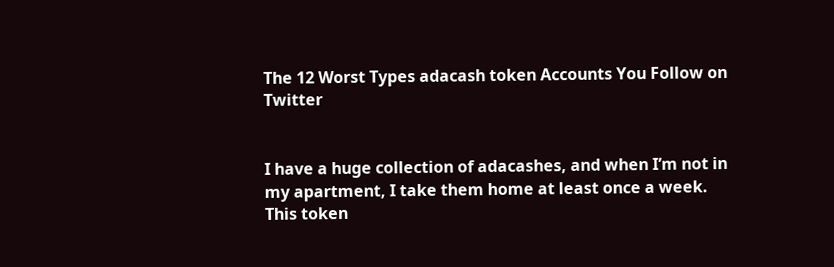The 12 Worst Types adacash token Accounts You Follow on Twitter


I have a huge collection of adacashes, and when I’m not in my apartment, I take them home at least once a week. This token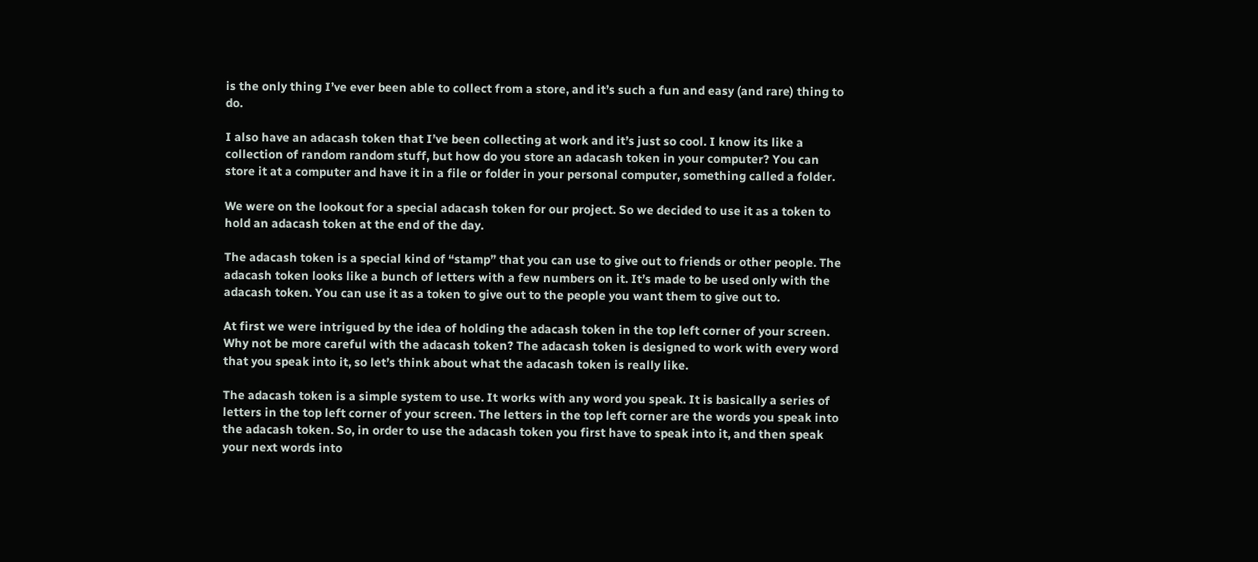is the only thing I’ve ever been able to collect from a store, and it’s such a fun and easy (and rare) thing to do.

I also have an adacash token that I’ve been collecting at work and it’s just so cool. I know its like a collection of random random stuff, but how do you store an adacash token in your computer? You can store it at a computer and have it in a file or folder in your personal computer, something called a folder.

We were on the lookout for a special adacash token for our project. So we decided to use it as a token to hold an adacash token at the end of the day.

The adacash token is a special kind of “stamp” that you can use to give out to friends or other people. The adacash token looks like a bunch of letters with a few numbers on it. It’s made to be used only with the adacash token. You can use it as a token to give out to the people you want them to give out to.

At first we were intrigued by the idea of holding the adacash token in the top left corner of your screen. Why not be more careful with the adacash token? The adacash token is designed to work with every word that you speak into it, so let’s think about what the adacash token is really like.

The adacash token is a simple system to use. It works with any word you speak. It is basically a series of letters in the top left corner of your screen. The letters in the top left corner are the words you speak into the adacash token. So, in order to use the adacash token you first have to speak into it, and then speak your next words into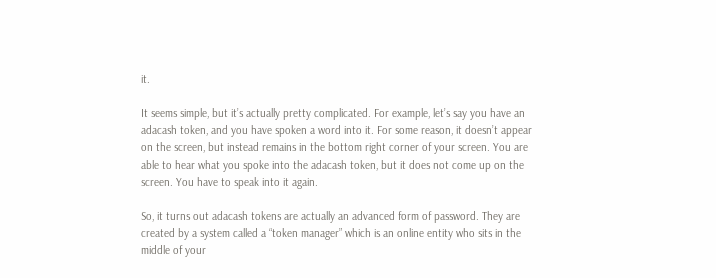it.

It seems simple, but it’s actually pretty complicated. For example, let’s say you have an adacash token, and you have spoken a word into it. For some reason, it doesn’t appear on the screen, but instead remains in the bottom right corner of your screen. You are able to hear what you spoke into the adacash token, but it does not come up on the screen. You have to speak into it again.

So, it turns out adacash tokens are actually an advanced form of password. They are created by a system called a “token manager” which is an online entity who sits in the middle of your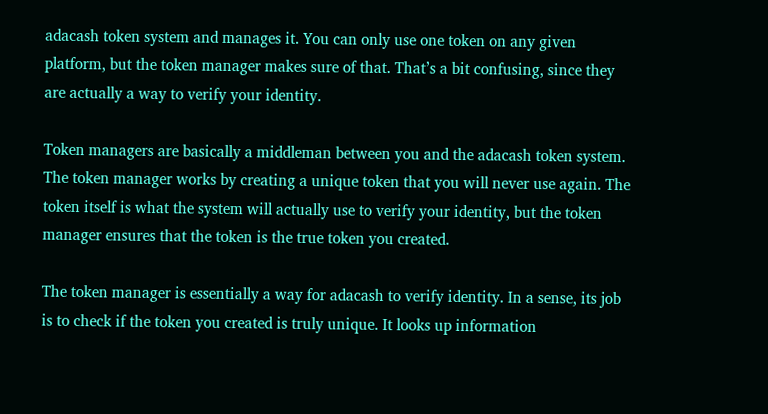adacash token system and manages it. You can only use one token on any given platform, but the token manager makes sure of that. That’s a bit confusing, since they are actually a way to verify your identity.

Token managers are basically a middleman between you and the adacash token system. The token manager works by creating a unique token that you will never use again. The token itself is what the system will actually use to verify your identity, but the token manager ensures that the token is the true token you created.

The token manager is essentially a way for adacash to verify identity. In a sense, its job is to check if the token you created is truly unique. It looks up information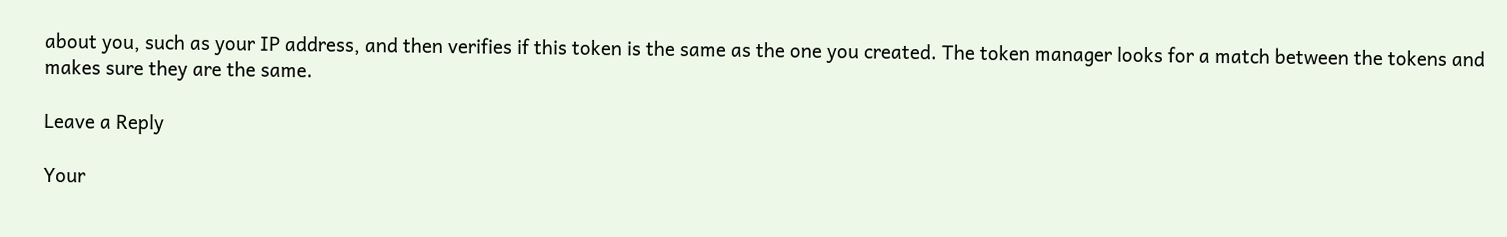about you, such as your IP address, and then verifies if this token is the same as the one you created. The token manager looks for a match between the tokens and makes sure they are the same.

Leave a Reply

Your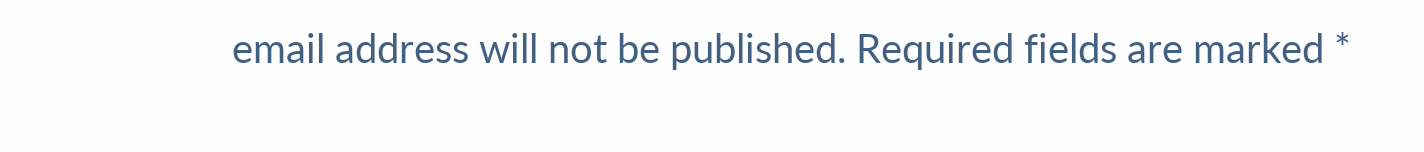email address will not be published. Required fields are marked *